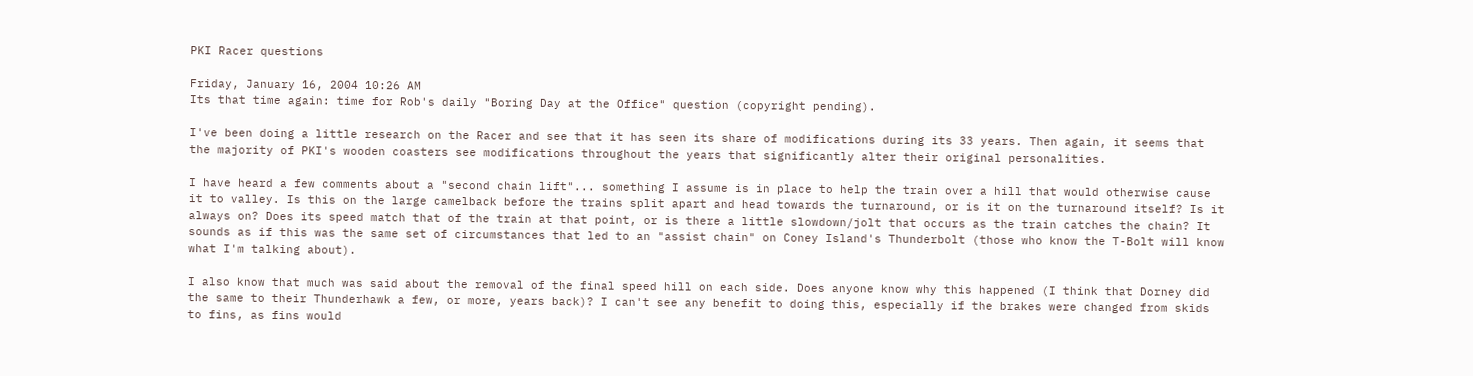PKI Racer questions

Friday, January 16, 2004 10:26 AM
Its that time again: time for Rob's daily "Boring Day at the Office" question (copyright pending).

I've been doing a little research on the Racer and see that it has seen its share of modifications during its 33 years. Then again, it seems that the majority of PKI's wooden coasters see modifications throughout the years that significantly alter their original personalities.

I have heard a few comments about a "second chain lift"... something I assume is in place to help the train over a hill that would otherwise cause it to valley. Is this on the large camelback before the trains split apart and head towards the turnaround, or is it on the turnaround itself? Is it always on? Does its speed match that of the train at that point, or is there a little slowdown/jolt that occurs as the train catches the chain? It sounds as if this was the same set of circumstances that led to an "assist chain" on Coney Island's Thunderbolt (those who know the T-Bolt will know what I'm talking about).

I also know that much was said about the removal of the final speed hill on each side. Does anyone know why this happened (I think that Dorney did the same to their Thunderhawk a few, or more, years back)? I can't see any benefit to doing this, especially if the brakes were changed from skids to fins, as fins would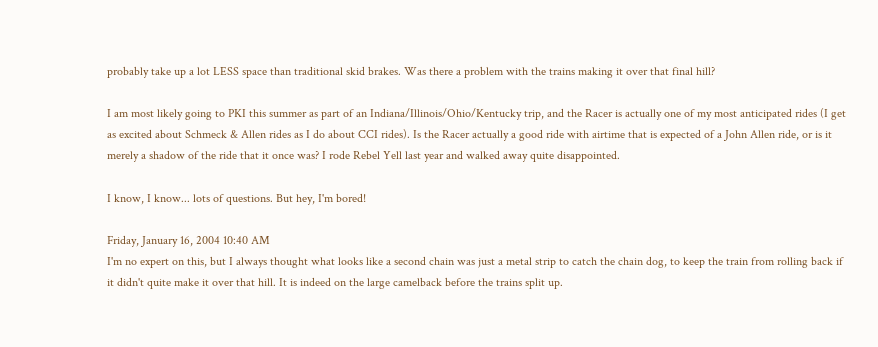probably take up a lot LESS space than traditional skid brakes. Was there a problem with the trains making it over that final hill?

I am most likely going to PKI this summer as part of an Indiana/Illinois/Ohio/Kentucky trip, and the Racer is actually one of my most anticipated rides (I get as excited about Schmeck & Allen rides as I do about CCI rides). Is the Racer actually a good ride with airtime that is expected of a John Allen ride, or is it merely a shadow of the ride that it once was? I rode Rebel Yell last year and walked away quite disappointed.

I know, I know... lots of questions. But hey, I'm bored!

Friday, January 16, 2004 10:40 AM
I'm no expert on this, but I always thought what looks like a second chain was just a metal strip to catch the chain dog, to keep the train from rolling back if it didn't quite make it over that hill. It is indeed on the large camelback before the trains split up.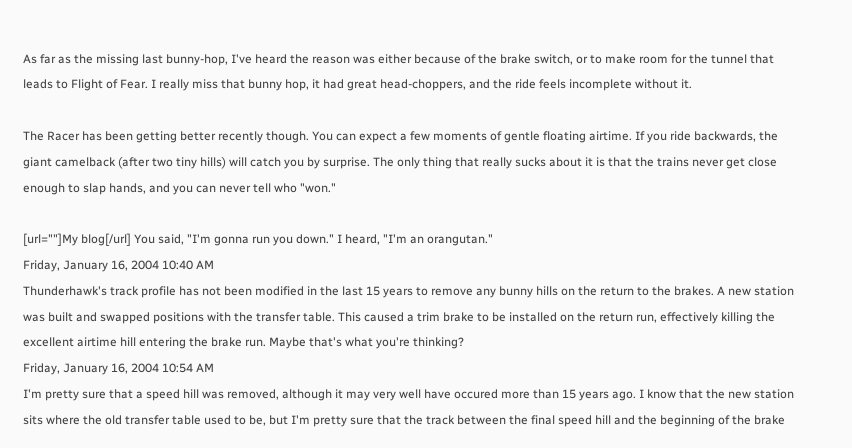As far as the missing last bunny-hop, I've heard the reason was either because of the brake switch, or to make room for the tunnel that leads to Flight of Fear. I really miss that bunny hop, it had great head-choppers, and the ride feels incomplete without it.

The Racer has been getting better recently though. You can expect a few moments of gentle floating airtime. If you ride backwards, the giant camelback (after two tiny hills) will catch you by surprise. The only thing that really sucks about it is that the trains never get close enough to slap hands, and you can never tell who "won."

[url=""]My blog[/url] You said, "I'm gonna run you down." I heard, "I'm an orangutan."
Friday, January 16, 2004 10:40 AM
Thunderhawk's track profile has not been modified in the last 15 years to remove any bunny hills on the return to the brakes. A new station was built and swapped positions with the transfer table. This caused a trim brake to be installed on the return run, effectively killing the excellent airtime hill entering the brake run. Maybe that's what you're thinking?
Friday, January 16, 2004 10:54 AM
I'm pretty sure that a speed hill was removed, although it may very well have occured more than 15 years ago. I know that the new station sits where the old transfer table used to be, but I'm pretty sure that the track between the final speed hill and the beginning of the brake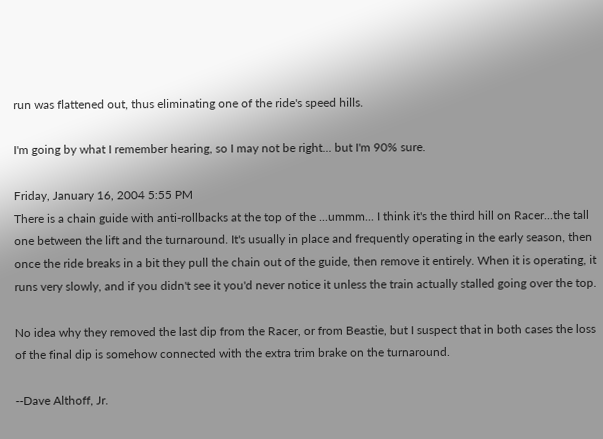run was flattened out, thus eliminating one of the ride's speed hills.

I'm going by what I remember hearing, so I may not be right... but I'm 90% sure.

Friday, January 16, 2004 5:55 PM
There is a chain guide with anti-rollbacks at the top of the ...ummm... I think it's the third hill on Racer...the tall one between the lift and the turnaround. It's usually in place and frequently operating in the early season, then once the ride breaks in a bit they pull the chain out of the guide, then remove it entirely. When it is operating, it runs very slowly, and if you didn't see it you'd never notice it unless the train actually stalled going over the top.

No idea why they removed the last dip from the Racer, or from Beastie, but I suspect that in both cases the loss of the final dip is somehow connected with the extra trim brake on the turnaround.

--Dave Althoff, Jr.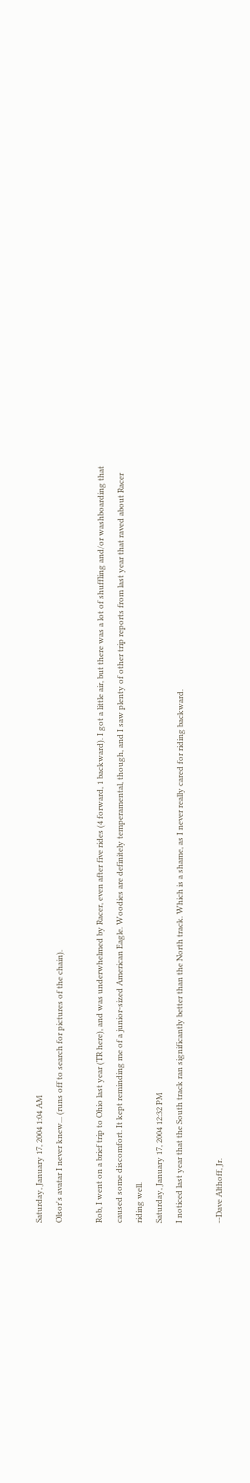Saturday, January 17, 2004 1:04 AM
Olsor's avatar I never knew... (runs off to search for pictures of the chain).

Rob, I went on a brief trip to Ohio last year (TR here), and was underwhelmed by Racer, even after five rides (4 forward, 1 backward). I got a little air, but there was a lot of shuffling and/or washboarding that caused some discomfort. It kept reminding me of a junior-sized American Eagle. Woodies are definitely temperamental, though, and I saw plenty of other trip reports from last year that raved about Racer riding well.
Saturday, January 17, 2004 12:32 PM
I noticed last year that the South track ran significantly better than the North track. Which is a shame, as I never really cared for riding backward.

--Dave Althoff, Jr.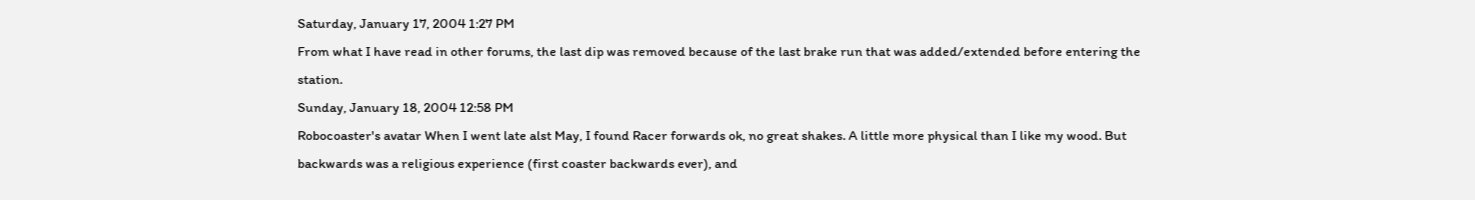Saturday, January 17, 2004 1:27 PM
From what I have read in other forums, the last dip was removed because of the last brake run that was added/extended before entering the station.
Sunday, January 18, 2004 12:58 PM
Robocoaster's avatar When I went late alst May, I found Racer forwards ok, no great shakes. A little more physical than I like my wood. But backwards was a religious experience (first coaster backwards ever), and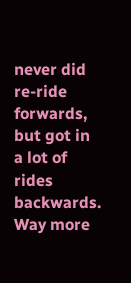never did re-ride forwards, but got in a lot of rides backwards. Way more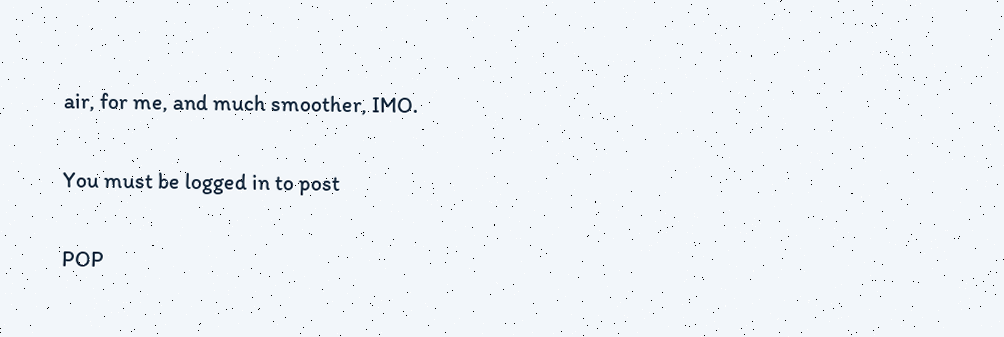air, for me, and much smoother, IMO.

You must be logged in to post

POP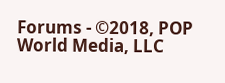Forums - ©2018, POP World Media, LLC